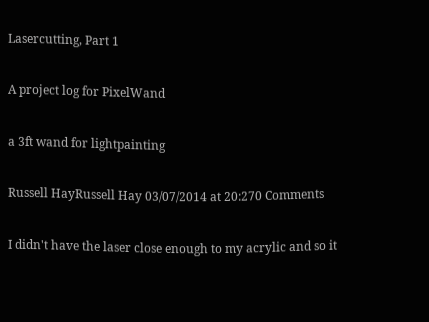Lasercutting, Part 1

A project log for PixelWand

a 3ft wand for lightpainting

Russell HayRussell Hay 03/07/2014 at 20:270 Comments

I didn't have the laser close enough to my acrylic and so it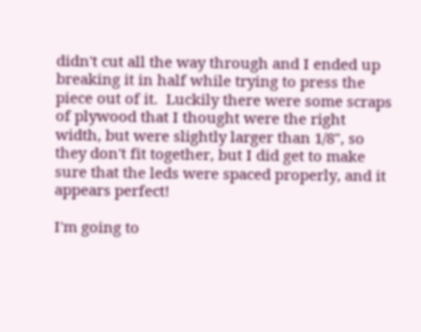didn't cut all the way through and I ended up breaking it in half while trying to press the piece out of it.  Luckily there were some scraps of plywood that I thought were the right width, but were slightly larger than 1/8", so they don't fit together, but I did get to make sure that the leds were spaced properly, and it appears perfect!

I'm going to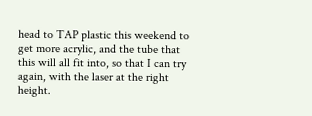head to TAP plastic this weekend to get more acrylic, and the tube that this will all fit into, so that I can try again, with the laser at the right height.